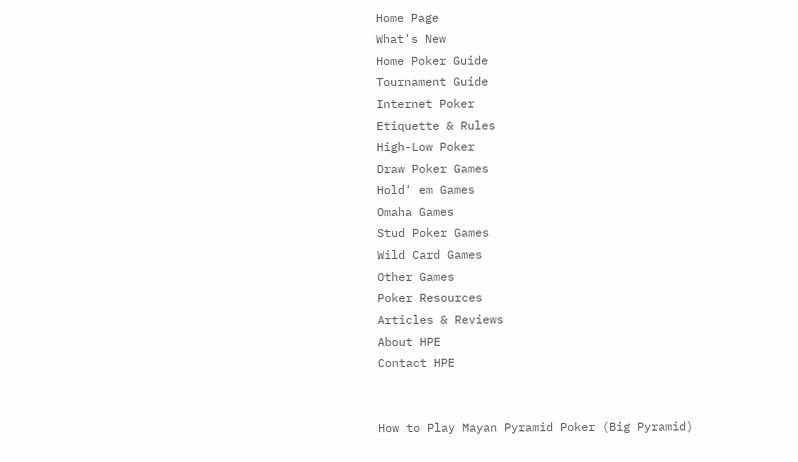Home Page
What's New
Home Poker Guide
Tournament Guide
Internet Poker
Etiquette & Rules
High-Low Poker
Draw Poker Games
Hold' em Games
Omaha Games
Stud Poker Games
Wild Card Games
Other Games
Poker Resources
Articles & Reviews
About HPE
Contact HPE


How to Play Mayan Pyramid Poker (Big Pyramid)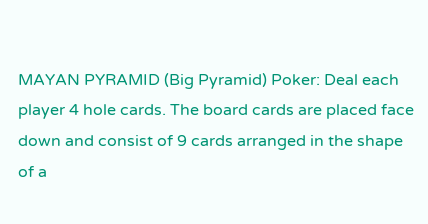MAYAN PYRAMID (Big Pyramid) Poker: Deal each player 4 hole cards. The board cards are placed face down and consist of 9 cards arranged in the shape of a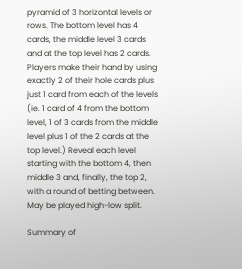pyramid of 3 horizontal levels or rows. The bottom level has 4 cards, the middle level 3 cards and at the top level has 2 cards. Players make their hand by using exactly 2 of their hole cards plus just 1 card from each of the levels (ie. 1 card of 4 from the bottom level, 1 of 3 cards from the middle level plus 1 of the 2 cards at the top level.) Reveal each level starting with the bottom 4, then middle 3 and, finally, the top 2, with a round of betting between. May be played high-low split.

Summary of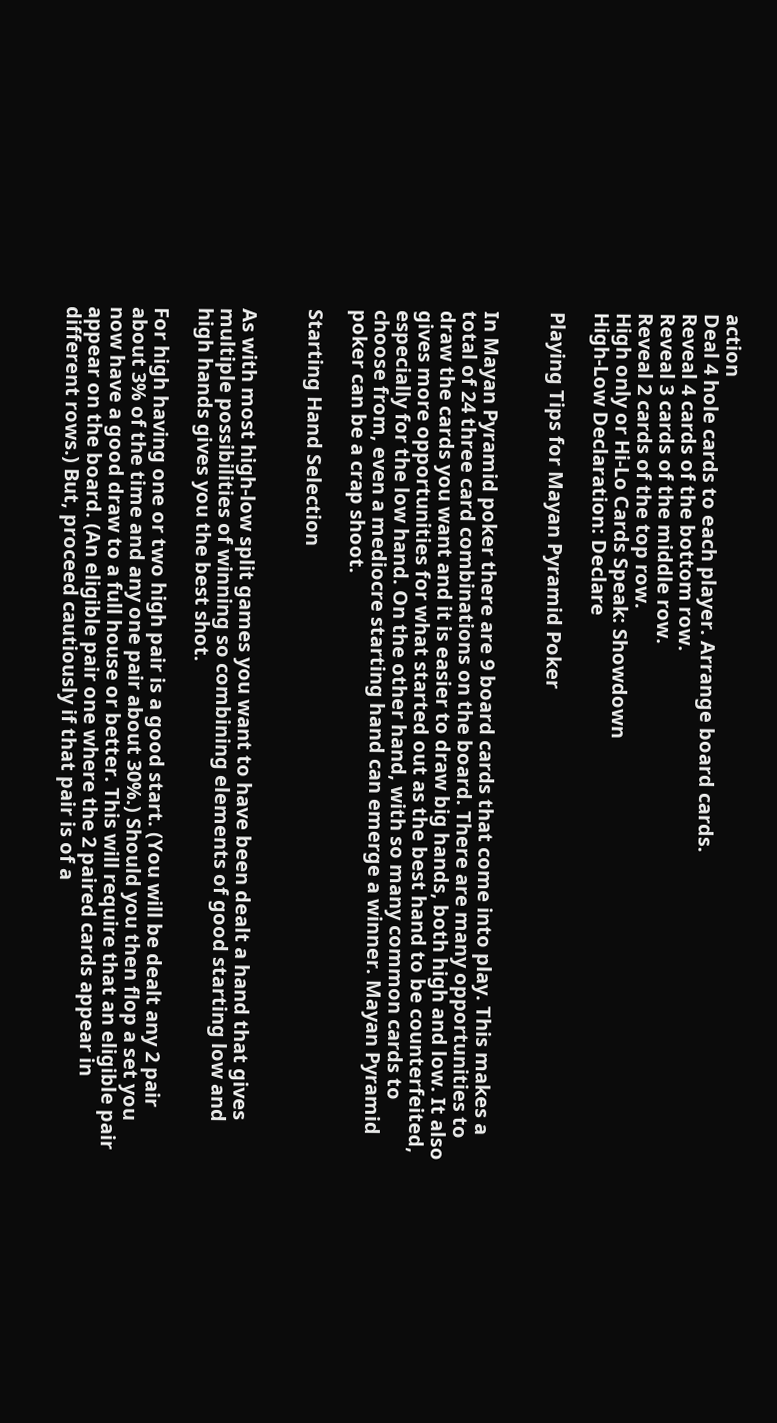action
Deal 4 hole cards to each player. Arrange board cards.
Reveal 4 cards of the bottom row.
Reveal 3 cards of the middle row.
Reveal 2 cards of the top row.
High only or Hi-Lo Cards Speak: Showdown
High-Low Declaration: Declare

Playing Tips for Mayan Pyramid Poker


In Mayan Pyramid poker there are 9 board cards that come into play. This makes a total of 24 three card combinations on the board. There are many opportunities to draw the cards you want and it is easier to draw big hands, both high and low. It also gives more opportunities for what started out as the best hand to be counterfeited, especially for the low hand. On the other hand, with so many common cards to choose from, even a mediocre starting hand can emerge a winner. Mayan Pyramid poker can be a crap shoot.

Starting Hand Selection


As with most high-low split games you want to have been dealt a hand that gives multiple possibilities of winning so combining elements of good starting low and high hands gives you the best shot.

For high having one or two high pair is a good start. (You will be dealt any 2 pair about 3% of the time and any one pair about 30%.) Should you then flop a set you now have a good draw to a full house or better. This will require that an eligible pair appear on the board. (An eligible pair one where the 2 paired cards appear in different rows.) But, proceed cautiously if that pair is of a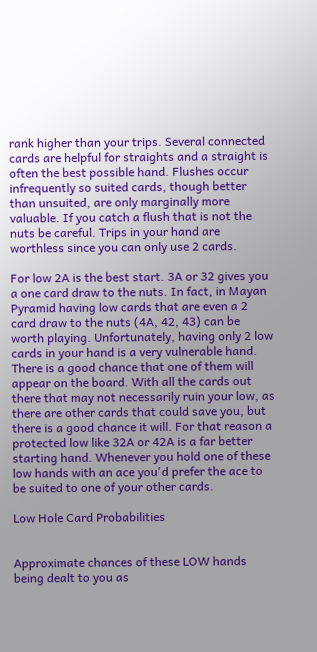rank higher than your trips. Several connected cards are helpful for straights and a straight is often the best possible hand. Flushes occur infrequently so suited cards, though better than unsuited, are only marginally more valuable. If you catch a flush that is not the nuts be careful. Trips in your hand are worthless since you can only use 2 cards.

For low 2A is the best start. 3A or 32 gives you a one card draw to the nuts. In fact, in Mayan Pyramid having low cards that are even a 2 card draw to the nuts (4A, 42, 43) can be worth playing. Unfortunately, having only 2 low cards in your hand is a very vulnerable hand. There is a good chance that one of them will appear on the board. With all the cards out there that may not necessarily ruin your low, as there are other cards that could save you, but there is a good chance it will. For that reason a protected low like 32A or 42A is a far better starting hand. Whenever you hold one of these low hands with an ace you'd prefer the ace to be suited to one of your other cards.

Low Hole Card Probabilities


Approximate chances of these LOW hands being dealt to you as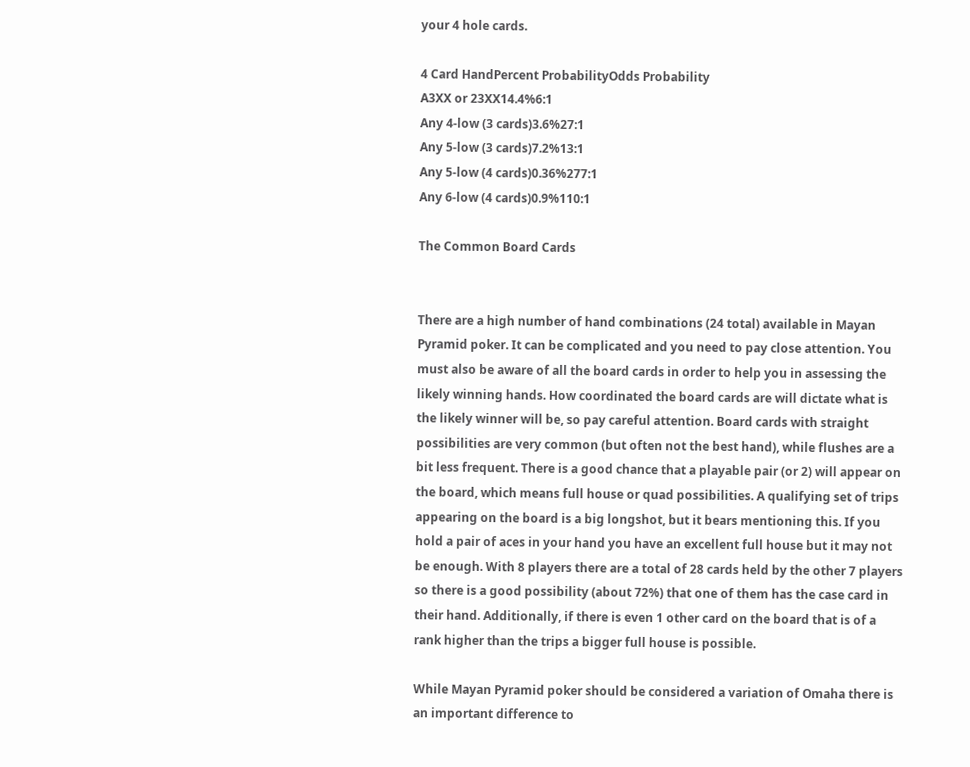your 4 hole cards.

4 Card HandPercent ProbabilityOdds Probability
A3XX or 23XX14.4%6:1
Any 4-low (3 cards)3.6%27:1
Any 5-low (3 cards)7.2%13:1
Any 5-low (4 cards)0.36%277:1
Any 6-low (4 cards)0.9%110:1

The Common Board Cards


There are a high number of hand combinations (24 total) available in Mayan Pyramid poker. It can be complicated and you need to pay close attention. You must also be aware of all the board cards in order to help you in assessing the likely winning hands. How coordinated the board cards are will dictate what is the likely winner will be, so pay careful attention. Board cards with straight possibilities are very common (but often not the best hand), while flushes are a bit less frequent. There is a good chance that a playable pair (or 2) will appear on the board, which means full house or quad possibilities. A qualifying set of trips appearing on the board is a big longshot, but it bears mentioning this. If you hold a pair of aces in your hand you have an excellent full house but it may not be enough. With 8 players there are a total of 28 cards held by the other 7 players so there is a good possibility (about 72%) that one of them has the case card in their hand. Additionally, if there is even 1 other card on the board that is of a rank higher than the trips a bigger full house is possible.

While Mayan Pyramid poker should be considered a variation of Omaha there is an important difference to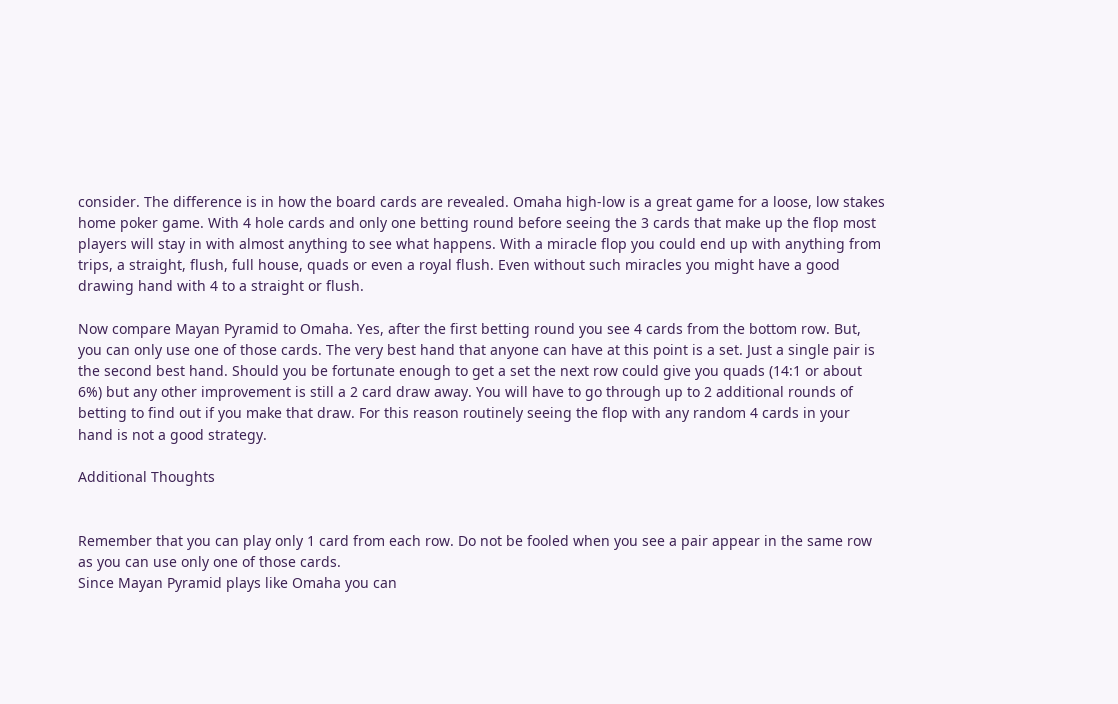consider. The difference is in how the board cards are revealed. Omaha high-low is a great game for a loose, low stakes home poker game. With 4 hole cards and only one betting round before seeing the 3 cards that make up the flop most players will stay in with almost anything to see what happens. With a miracle flop you could end up with anything from trips, a straight, flush, full house, quads or even a royal flush. Even without such miracles you might have a good drawing hand with 4 to a straight or flush.

Now compare Mayan Pyramid to Omaha. Yes, after the first betting round you see 4 cards from the bottom row. But, you can only use one of those cards. The very best hand that anyone can have at this point is a set. Just a single pair is the second best hand. Should you be fortunate enough to get a set the next row could give you quads (14:1 or about 6%) but any other improvement is still a 2 card draw away. You will have to go through up to 2 additional rounds of betting to find out if you make that draw. For this reason routinely seeing the flop with any random 4 cards in your hand is not a good strategy.

Additional Thoughts


Remember that you can play only 1 card from each row. Do not be fooled when you see a pair appear in the same row as you can use only one of those cards.
Since Mayan Pyramid plays like Omaha you can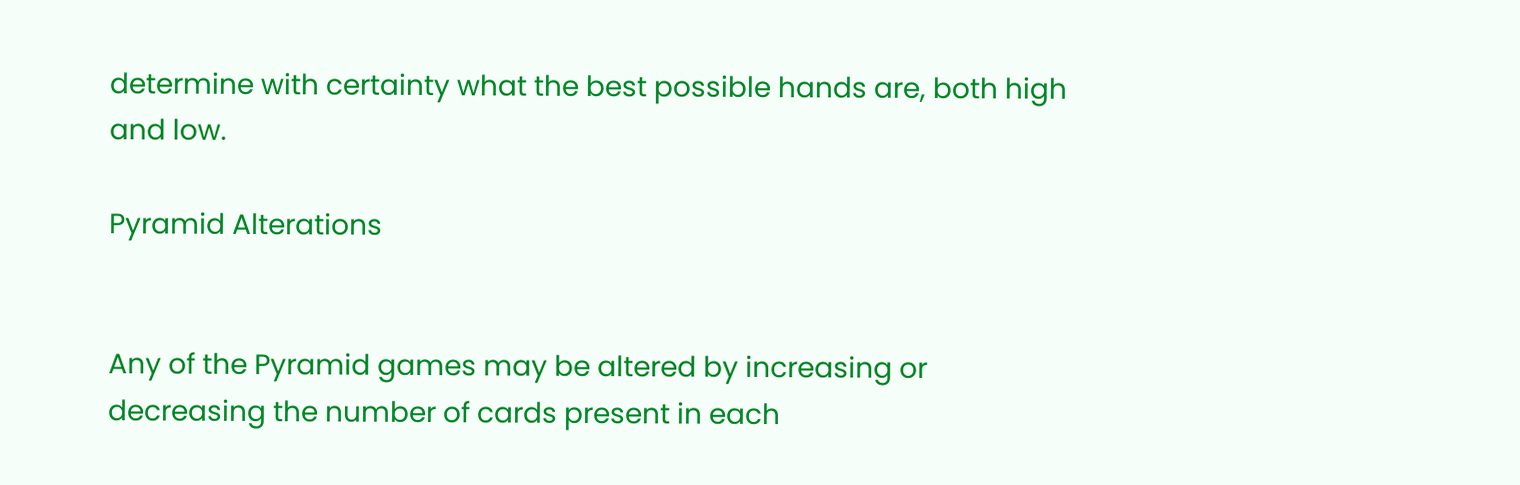determine with certainty what the best possible hands are, both high and low.

Pyramid Alterations


Any of the Pyramid games may be altered by increasing or decreasing the number of cards present in each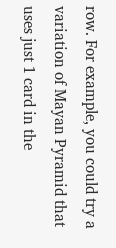row. For example, you could try a variation of Mayan Pyramid that uses just 1 card in the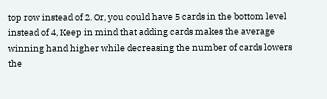top row instead of 2. Or, you could have 5 cards in the bottom level instead of 4, Keep in mind that adding cards makes the average winning hand higher while decreasing the number of cards lowers the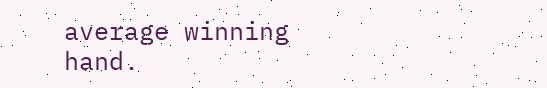average winning hand.